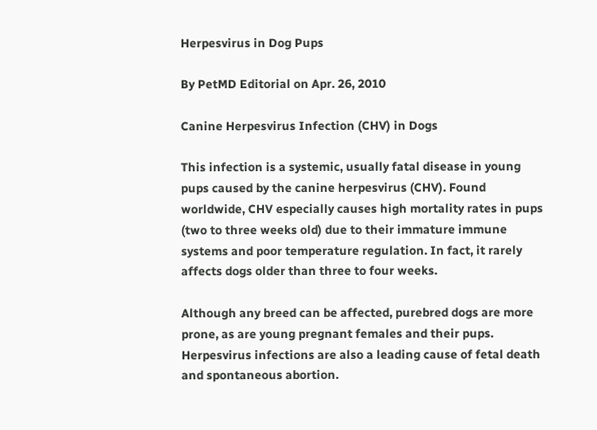Herpesvirus in Dog Pups

By PetMD Editorial on Apr. 26, 2010

Canine Herpesvirus Infection (CHV) in Dogs

This infection is a systemic, usually fatal disease in young pups caused by the canine herpesvirus (CHV). Found worldwide, CHV especially causes high mortality rates in pups (two to three weeks old) due to their immature immune systems and poor temperature regulation. In fact, it rarely affects dogs older than three to four weeks.

Although any breed can be affected, purebred dogs are more prone, as are young pregnant females and their pups. Herpesvirus infections are also a leading cause of fetal death and spontaneous abortion.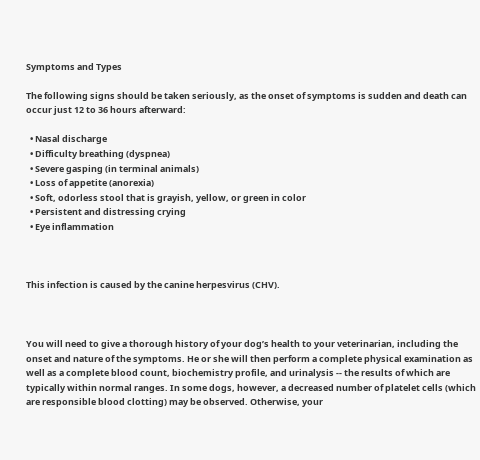Symptoms and Types

The following signs should be taken seriously, as the onset of symptoms is sudden and death can occur just 12 to 36 hours afterward:

  • Nasal discharge
  • Difficulty breathing (dyspnea)
  • Severe gasping (in terminal animals)
  • Loss of appetite (anorexia)
  • Soft, odorless stool that is grayish, yellow, or green in color
  • Persistent and distressing crying
  • Eye inflammation



This infection is caused by the canine herpesvirus (CHV).



You will need to give a thorough history of your dog’s health to your veterinarian, including the onset and nature of the symptoms. He or she will then perform a complete physical examination as well as a complete blood count, biochemistry profile, and urinalysis -- the results of which are typically within normal ranges. In some dogs, however, a decreased number of platelet cells (which are responsible blood clotting) may be observed. Otherwise, your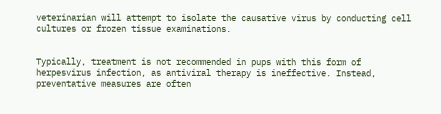veterinarian will attempt to isolate the causative virus by conducting cell cultures or frozen tissue examinations.


Typically, treatment is not recommended in pups with this form of herpesvirus infection, as antiviral therapy is ineffective. Instead, preventative measures are often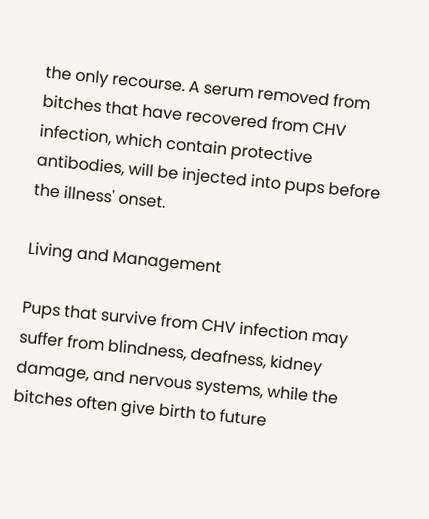the only recourse. A serum removed from bitches that have recovered from CHV infection, which contain protective antibodies, will be injected into pups before the illness' onset.

Living and Management

Pups that survive from CHV infection may suffer from blindness, deafness, kidney damage, and nervous systems, while the bitches often give birth to future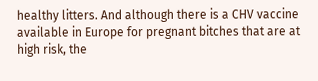healthy litters. And although there is a CHV vaccine available in Europe for pregnant bitches that are at high risk, the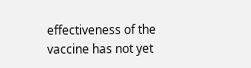effectiveness of the vaccine has not yet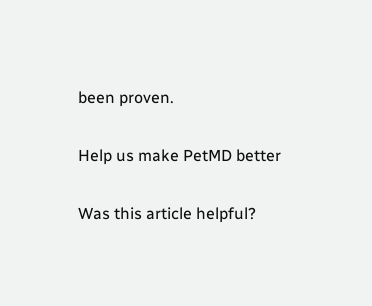been proven.

Help us make PetMD better

Was this article helpful?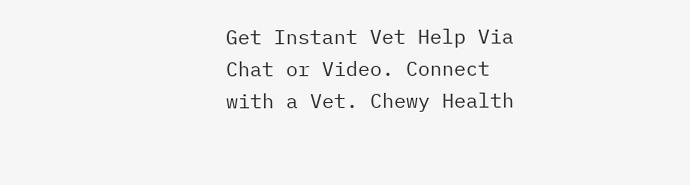Get Instant Vet Help Via Chat or Video. Connect with a Vet. Chewy Health